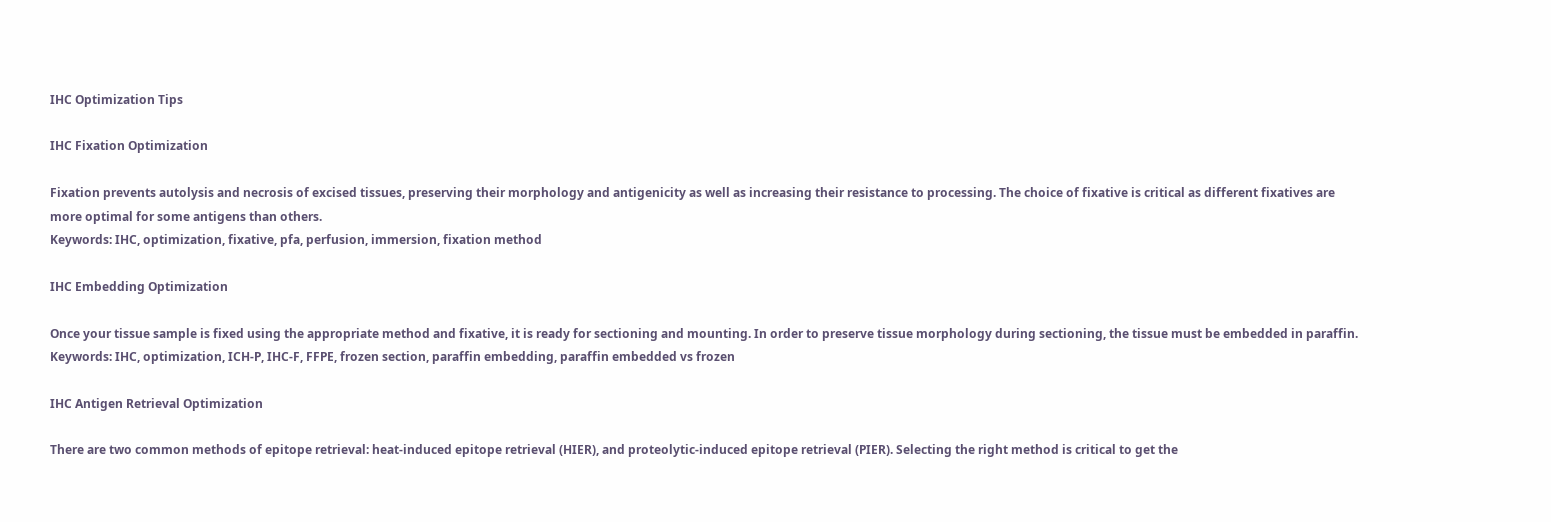IHC Optimization Tips

IHC Fixation Optimization

Fixation prevents autolysis and necrosis of excised tissues, preserving their morphology and antigenicity as well as increasing their resistance to processing. The choice of fixative is critical as different fixatives are more optimal for some antigens than others.
Keywords: IHC, optimization, fixative, pfa, perfusion, immersion, fixation method

IHC Embedding Optimization

Once your tissue sample is fixed using the appropriate method and fixative, it is ready for sectioning and mounting. In order to preserve tissue morphology during sectioning, the tissue must be embedded in paraffin.
Keywords: IHC, optimization, ICH-P, IHC-F, FFPE, frozen section, paraffin embedding, paraffin embedded vs frozen

IHC Antigen Retrieval Optimization

There are two common methods of epitope retrieval: heat-induced epitope retrieval (HIER), and proteolytic-induced epitope retrieval (PIER). Selecting the right method is critical to get the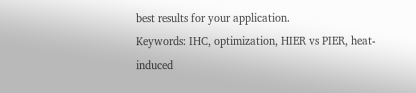best results for your application.
Keywords: IHC, optimization, HIER vs PIER, heat-induced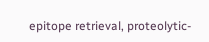epitope retrieval, proteolytic-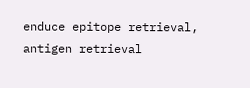enduce epitope retrieval, antigen retrieval